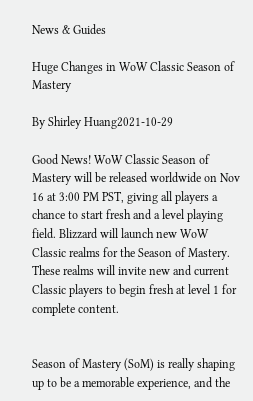News & Guides

Huge Changes in WoW Classic Season of Mastery

By Shirley Huang2021-10-29

Good News! WoW Classic Season of Mastery will be released worldwide on Nov 16 at 3:00 PM PST, giving all players a chance to start fresh and a level playing field. Blizzard will launch new WoW Classic realms for the Season of Mastery. These realms will invite new and current Classic players to begin fresh at level 1 for complete content.


Season of Mastery (SoM) is really shaping up to be a memorable experience, and the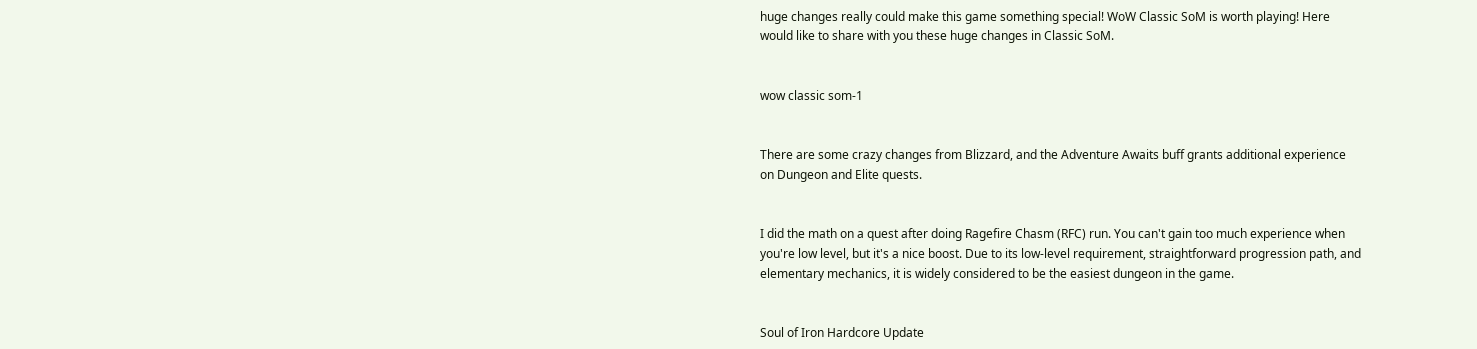huge changes really could make this game something special! WoW Classic SoM is worth playing! Here would like to share with you these huge changes in Classic SoM.


wow classic som-1


There are some crazy changes from Blizzard, and the Adventure Awaits buff grants additional experience on Dungeon and Elite quests.


I did the math on a quest after doing Ragefire Chasm (RFC) run. You can't gain too much experience when you're low level, but it's a nice boost. Due to its low-level requirement, straightforward progression path, and elementary mechanics, it is widely considered to be the easiest dungeon in the game.


Soul of Iron Hardcore Update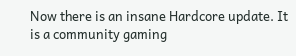Now there is an insane Hardcore update. It is a community gaming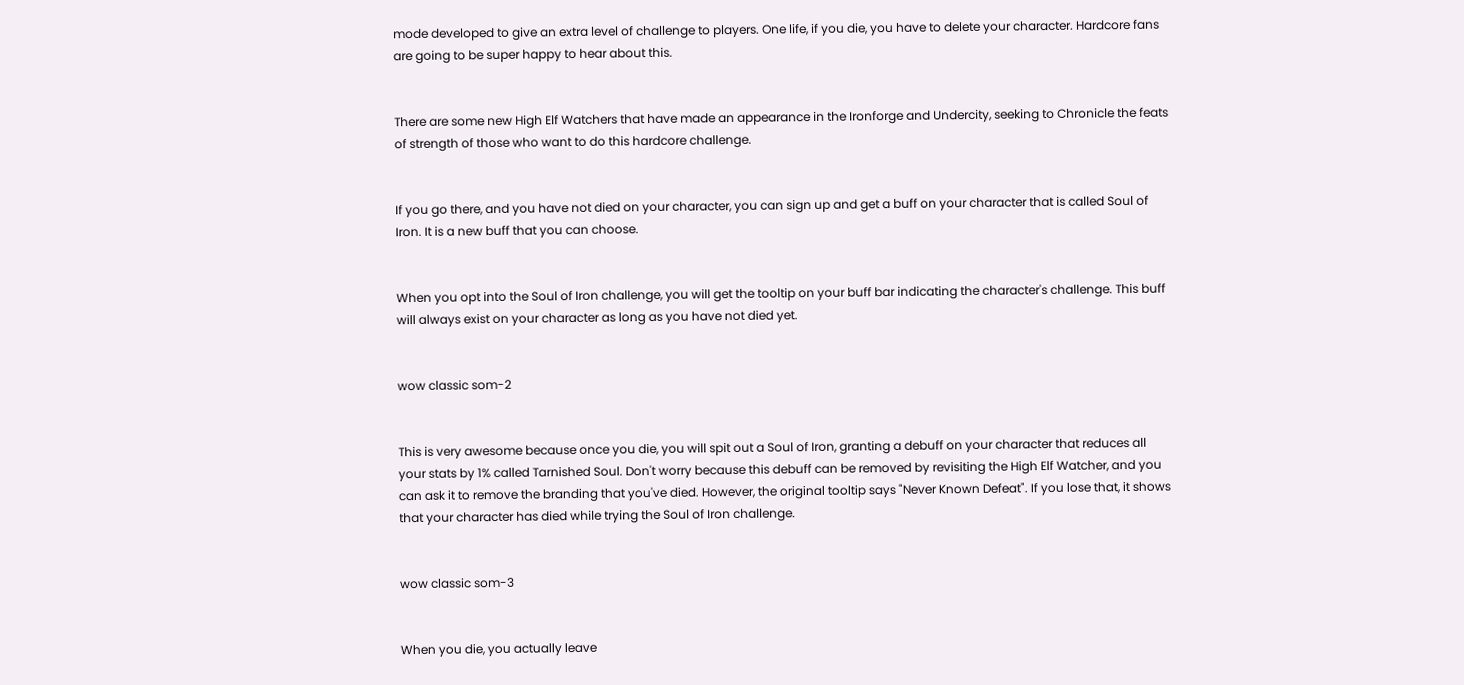mode developed to give an extra level of challenge to players. One life, if you die, you have to delete your character. Hardcore fans are going to be super happy to hear about this.


There are some new High Elf Watchers that have made an appearance in the Ironforge and Undercity, seeking to Chronicle the feats of strength of those who want to do this hardcore challenge.


If you go there, and you have not died on your character, you can sign up and get a buff on your character that is called Soul of Iron. It is a new buff that you can choose.


When you opt into the Soul of Iron challenge, you will get the tooltip on your buff bar indicating the character's challenge. This buff will always exist on your character as long as you have not died yet.


wow classic som-2


This is very awesome because once you die, you will spit out a Soul of Iron, granting a debuff on your character that reduces all your stats by 1% called Tarnished Soul. Don't worry because this debuff can be removed by revisiting the High Elf Watcher, and you can ask it to remove the branding that you've died. However, the original tooltip says "Never Known Defeat". If you lose that, it shows that your character has died while trying the Soul of Iron challenge.


wow classic som-3


When you die, you actually leave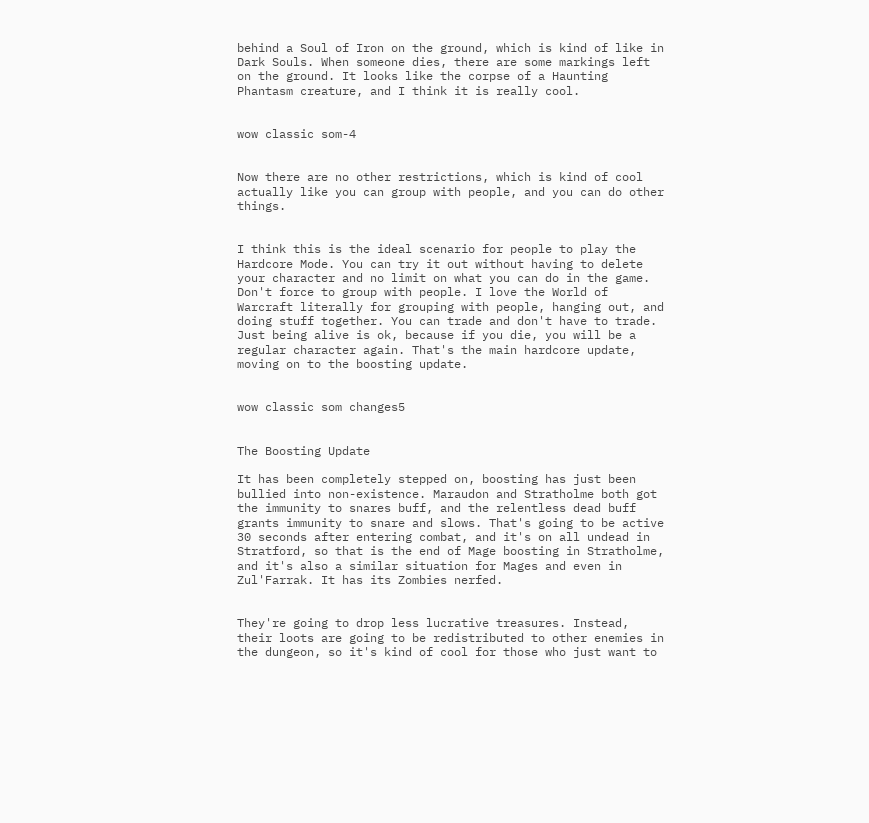behind a Soul of Iron on the ground, which is kind of like in Dark Souls. When someone dies, there are some markings left on the ground. It looks like the corpse of a Haunting Phantasm creature, and I think it is really cool.


wow classic som-4


Now there are no other restrictions, which is kind of cool actually like you can group with people, and you can do other things.


I think this is the ideal scenario for people to play the Hardcore Mode. You can try it out without having to delete your character and no limit on what you can do in the game. Don't force to group with people. I love the World of Warcraft literally for grouping with people, hanging out, and doing stuff together. You can trade and don't have to trade. Just being alive is ok, because if you die, you will be a regular character again. That's the main hardcore update, moving on to the boosting update.


wow classic som changes5


The Boosting Update

It has been completely stepped on, boosting has just been bullied into non-existence. Maraudon and Stratholme both got the immunity to snares buff, and the relentless dead buff grants immunity to snare and slows. That's going to be active 30 seconds after entering combat, and it's on all undead in Stratford, so that is the end of Mage boosting in Stratholme, and it's also a similar situation for Mages and even in Zul'Farrak. It has its Zombies nerfed.


They're going to drop less lucrative treasures. Instead, their loots are going to be redistributed to other enemies in the dungeon, so it's kind of cool for those who just want to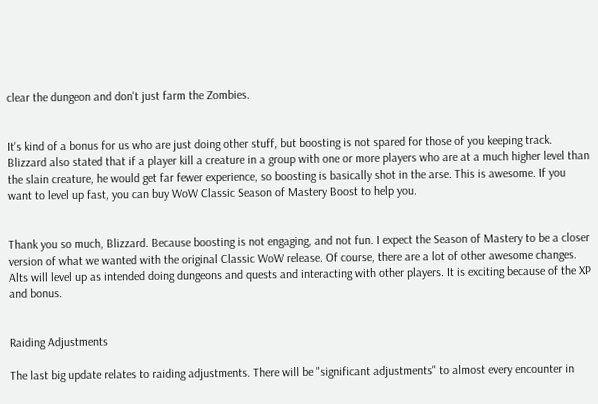clear the dungeon and don't just farm the Zombies.


It's kind of a bonus for us who are just doing other stuff, but boosting is not spared for those of you keeping track. Blizzard also stated that if a player kill a creature in a group with one or more players who are at a much higher level than the slain creature, he would get far fewer experience, so boosting is basically shot in the arse. This is awesome. If you want to level up fast, you can buy WoW Classic Season of Mastery Boost to help you.


Thank you so much, Blizzard. Because boosting is not engaging, and not fun. I expect the Season of Mastery to be a closer version of what we wanted with the original Classic WoW release. Of course, there are a lot of other awesome changes. Alts will level up as intended doing dungeons and quests and interacting with other players. It is exciting because of the XP and bonus.


Raiding Adjustments

The last big update relates to raiding adjustments. There will be "significant adjustments" to almost every encounter in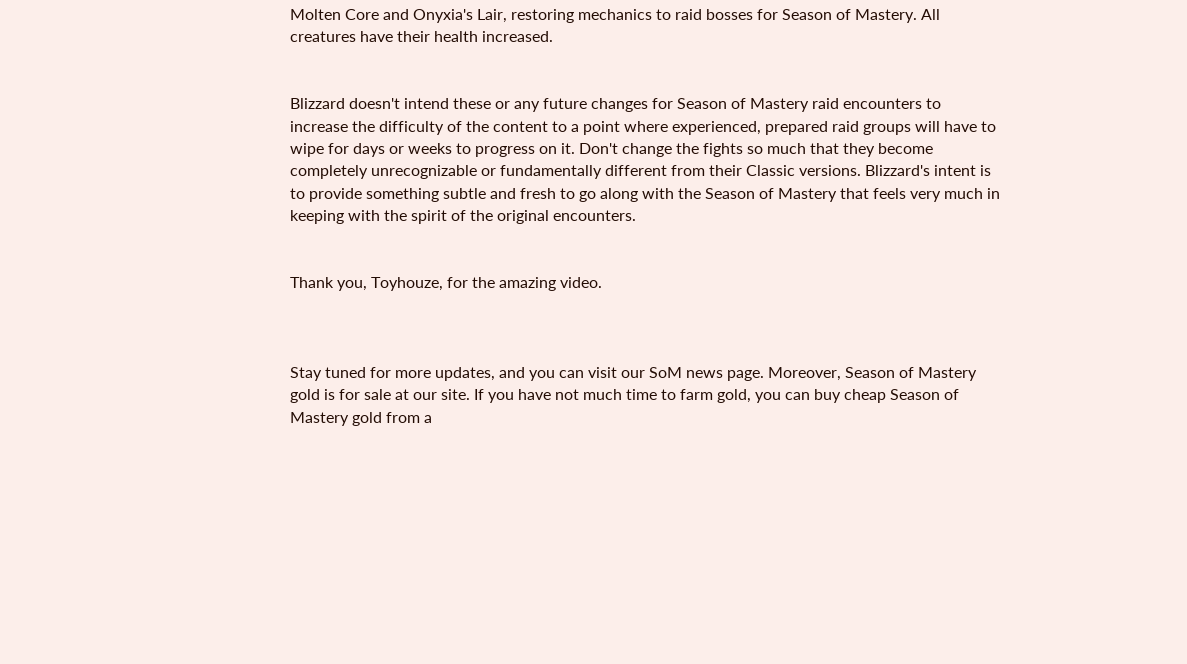Molten Core and Onyxia's Lair, restoring mechanics to raid bosses for Season of Mastery. All creatures have their health increased.


Blizzard doesn't intend these or any future changes for Season of Mastery raid encounters to increase the difficulty of the content to a point where experienced, prepared raid groups will have to wipe for days or weeks to progress on it. Don't change the fights so much that they become completely unrecognizable or fundamentally different from their Classic versions. Blizzard's intent is to provide something subtle and fresh to go along with the Season of Mastery that feels very much in keeping with the spirit of the original encounters.


Thank you, Toyhouze, for the amazing video.



Stay tuned for more updates, and you can visit our SoM news page. Moreover, Season of Mastery gold is for sale at our site. If you have not much time to farm gold, you can buy cheap Season of Mastery gold from a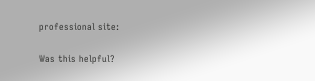professional site:

Was this helpful?